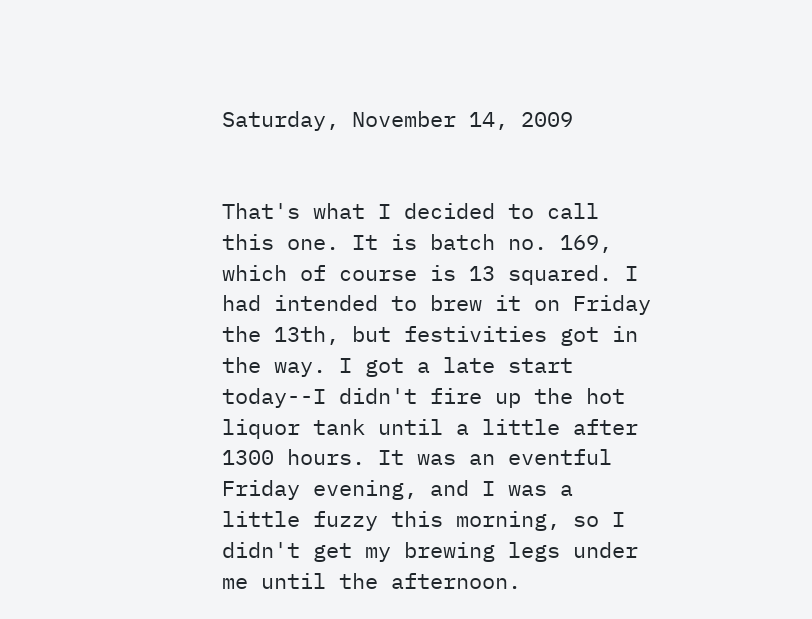Saturday, November 14, 2009


That's what I decided to call this one. It is batch no. 169, which of course is 13 squared. I had intended to brew it on Friday the 13th, but festivities got in the way. I got a late start today--I didn't fire up the hot liquor tank until a little after 1300 hours. It was an eventful Friday evening, and I was a little fuzzy this morning, so I didn't get my brewing legs under me until the afternoon.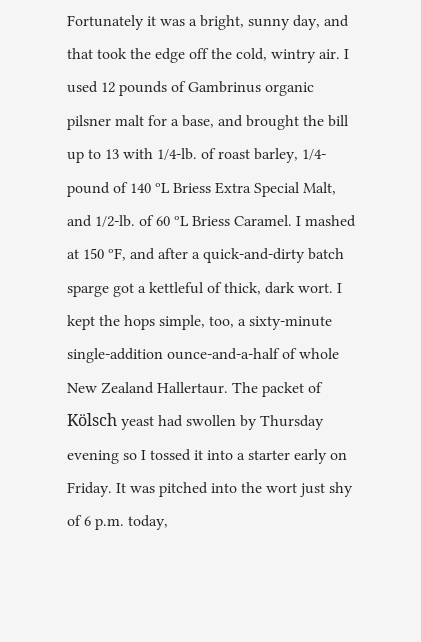Fortunately it was a bright, sunny day, and that took the edge off the cold, wintry air. I used 12 pounds of Gambrinus organic pilsner malt for a base, and brought the bill up to 13 with 1/4-lb. of roast barley, 1/4-pound of 140 ºL Briess Extra Special Malt, and 1/2-lb. of 60 ºL Briess Caramel. I mashed at 150 ºF, and after a quick-and-dirty batch sparge got a kettleful of thick, dark wort. I kept the hops simple, too, a sixty-minute single-addition ounce-and-a-half of whole New Zealand Hallertaur. The packet of Kölsch yeast had swollen by Thursday evening so I tossed it into a starter early on Friday. It was pitched into the wort just shy of 6 p.m. today,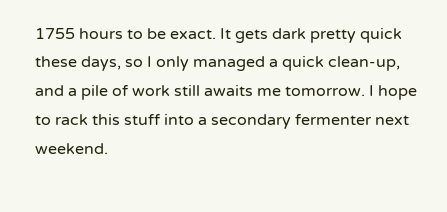1755 hours to be exact. It gets dark pretty quick these days, so I only managed a quick clean-up, and a pile of work still awaits me tomorrow. I hope to rack this stuff into a secondary fermenter next weekend.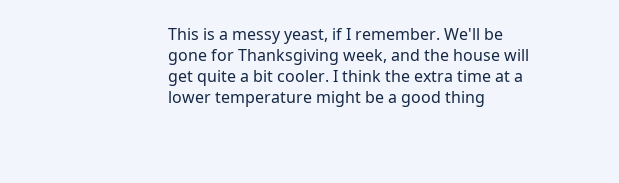This is a messy yeast, if I remember. We'll be gone for Thanksgiving week, and the house will get quite a bit cooler. I think the extra time at a lower temperature might be a good thing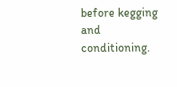before kegging and conditioning.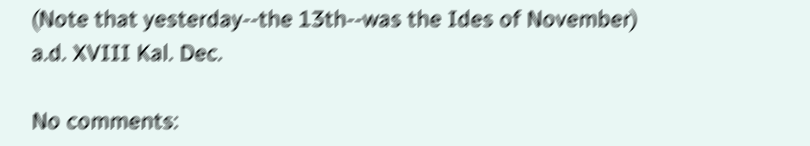(Note that yesterday--the 13th--was the Ides of November)
a.d. XVIII Kal. Dec.

No comments: